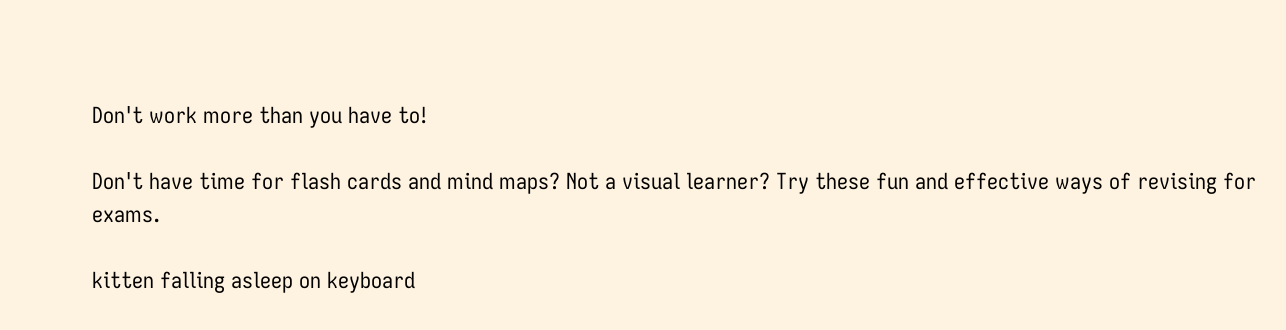Don't work more than you have to!

Don't have time for flash cards and mind maps? Not a visual learner? Try these fun and effective ways of revising for exams.

kitten falling asleep on keyboard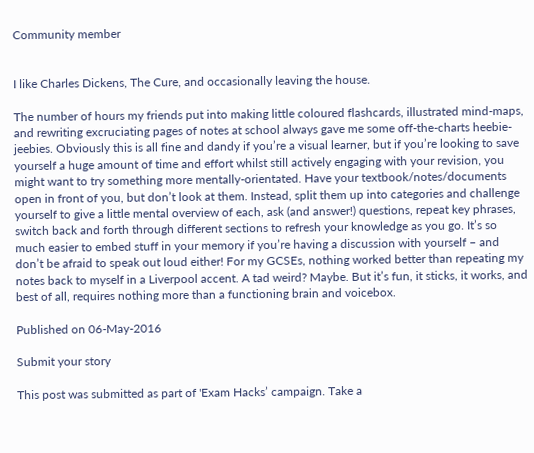Community member


I like Charles Dickens, The Cure, and occasionally leaving the house.

The number of hours my friends put into making little coloured flashcards, illustrated mind-maps, and rewriting excruciating pages of notes at school always gave me some off-the-charts heebie-jeebies. Obviously this is all fine and dandy if you’re a visual learner, but if you’re looking to save yourself a huge amount of time and effort whilst still actively engaging with your revision, you might want to try something more mentally-orientated. Have your textbook/notes/documents open in front of you, but don’t look at them. Instead, split them up into categories and challenge yourself to give a little mental overview of each, ask (and answer!) questions, repeat key phrases, switch back and forth through different sections to refresh your knowledge as you go. It’s so much easier to embed stuff in your memory if you’re having a discussion with yourself – and don’t be afraid to speak out loud either! For my GCSEs, nothing worked better than repeating my notes back to myself in a Liverpool accent. A tad weird? Maybe. But it’s fun, it sticks, it works, and best of all, requires nothing more than a functioning brain and voicebox.

Published on 06-May-2016

Submit your story

This post was submitted as part of 'Exam Hacks’ campaign. Take a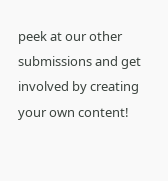peek at our other submissions and get involved by creating your own content!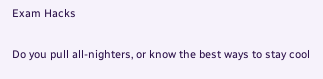Exam Hacks

Do you pull all-nighters, or know the best ways to stay cool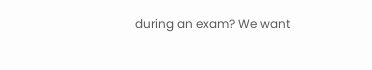during an exam? We want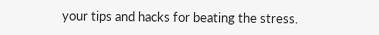your tips and hacks for beating the stress.